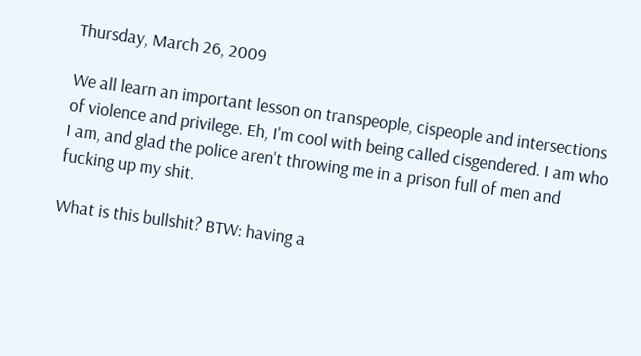Thursday, March 26, 2009

We all learn an important lesson on transpeople, cispeople and intersections of violence and privilege. Eh, I'm cool with being called cisgendered. I am who I am, and glad the police aren't throwing me in a prison full of men and fucking up my shit.

What is this bullshit? BTW: having a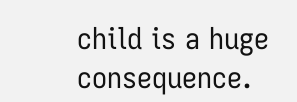child is a huge consequence.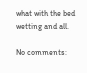what with the bed wetting and all.

No comments: